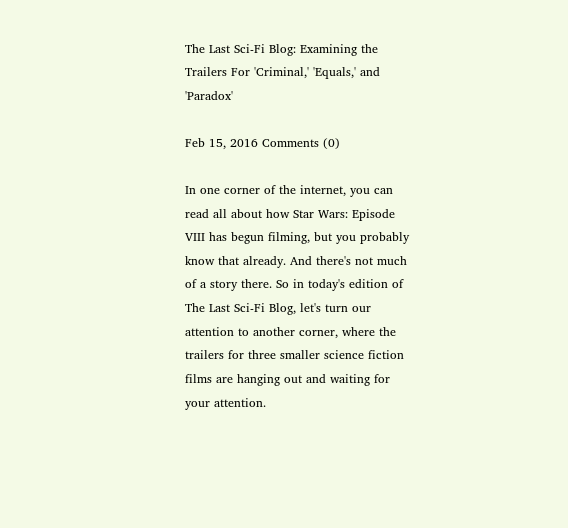The Last Sci-Fi Blog: Examining the Trailers For 'Criminal,' 'Equals,' and 'Paradox'

Feb 15, 2016 Comments (0)

In one corner of the internet, you can read all about how Star Wars: Episode VIII has begun filming, but you probably know that already. And there's not much of a story there. So in today's edition of The Last Sci-Fi Blog, let's turn our attention to another corner, where the trailers for three smaller science fiction films are hanging out and waiting for your attention.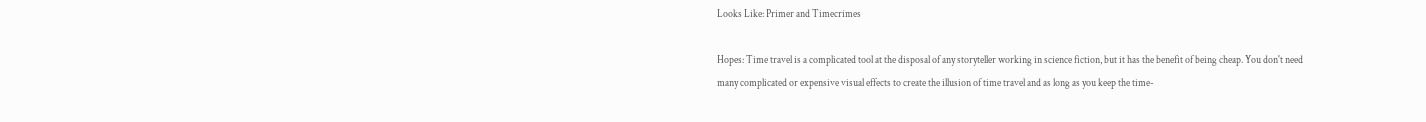Looks Like: Primer and Timecrimes

Hopes: Time travel is a complicated tool at the disposal of any storyteller working in science fiction, but it has the benefit of being cheap. You don't need many complicated or expensive visual effects to create the illusion of time travel and as long as you keep the time-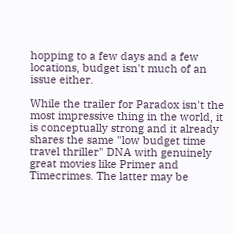hopping to a few days and a few locations, budget isn't much of an issue either.

While the trailer for Paradox isn't the most impressive thing in the world, it is conceptually strong and it already shares the same "low budget time travel thriller" DNA with genuinely great movies like Primer and Timecrimes. The latter may be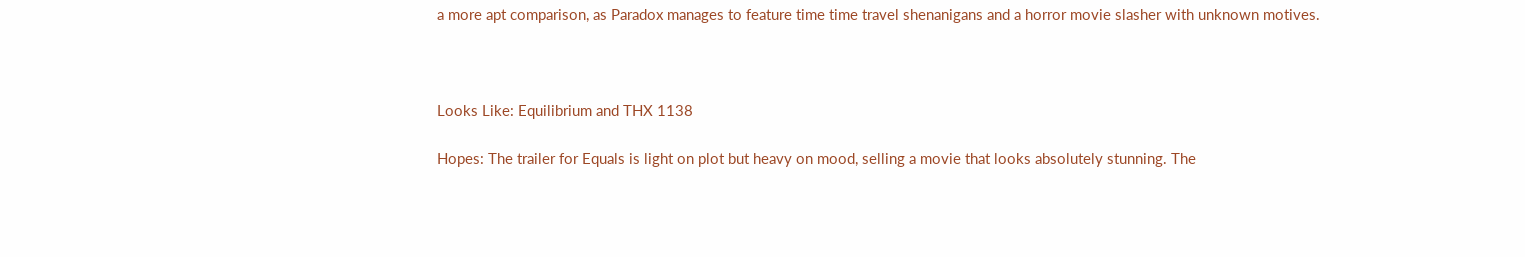a more apt comparison, as Paradox manages to feature time time travel shenanigans and a horror movie slasher with unknown motives.



Looks Like: Equilibrium and THX 1138

Hopes: The trailer for Equals is light on plot but heavy on mood, selling a movie that looks absolutely stunning. The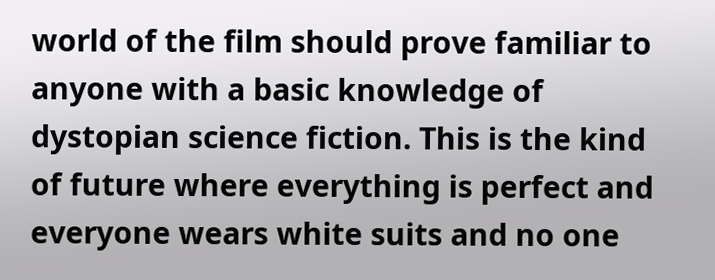world of the film should prove familiar to anyone with a basic knowledge of dystopian science fiction. This is the kind of future where everything is perfect and everyone wears white suits and no one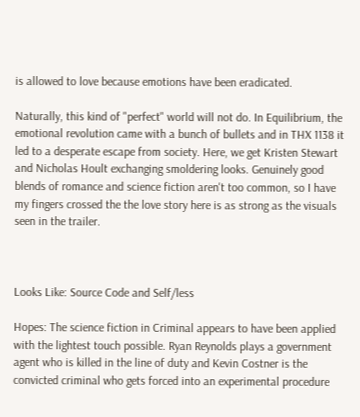is allowed to love because emotions have been eradicated.

Naturally, this kind of "perfect" world will not do. In Equilibrium, the emotional revolution came with a bunch of bullets and in THX 1138 it led to a desperate escape from society. Here, we get Kristen Stewart and Nicholas Hoult exchanging smoldering looks. Genuinely good blends of romance and science fiction aren't too common, so I have my fingers crossed the the love story here is as strong as the visuals seen in the trailer.



Looks Like: Source Code and Self/less

Hopes: The science fiction in Criminal appears to have been applied with the lightest touch possible. Ryan Reynolds plays a government agent who is killed in the line of duty and Kevin Costner is the convicted criminal who gets forced into an experimental procedure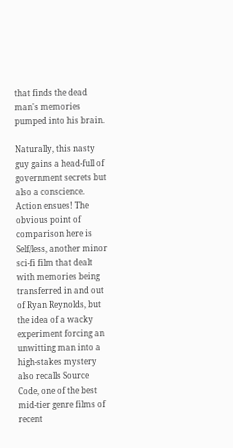that finds the dead man's memories pumped into his brain.

Naturally, this nasty guy gains a head-full of government secrets but also a conscience. Action ensues! The obvious point of comparison here is Self/less, another minor sci-fi film that dealt with memories being transferred in and out of Ryan Reynolds, but the idea of a wacky experiment forcing an unwitting man into a high-stakes mystery also recalls Source Code, one of the best mid-tier genre films of recent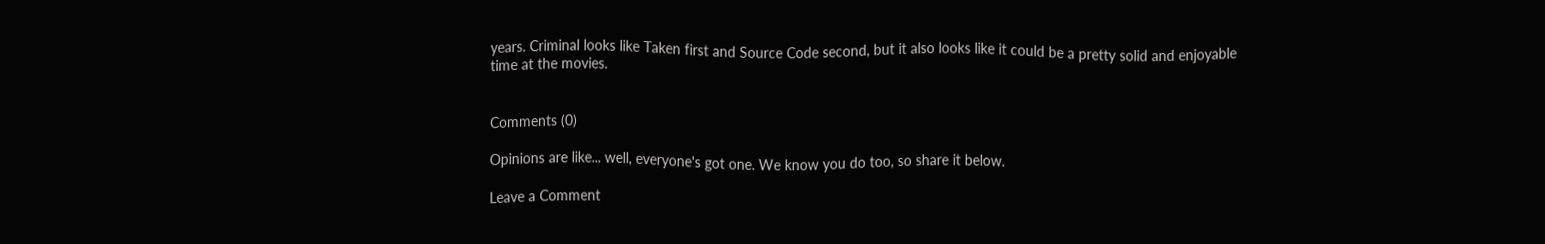years. Criminal looks like Taken first and Source Code second, but it also looks like it could be a pretty solid and enjoyable time at the movies.


Comments (0)

Opinions are like... well, everyone's got one. We know you do too, so share it below.

Leave a Comment